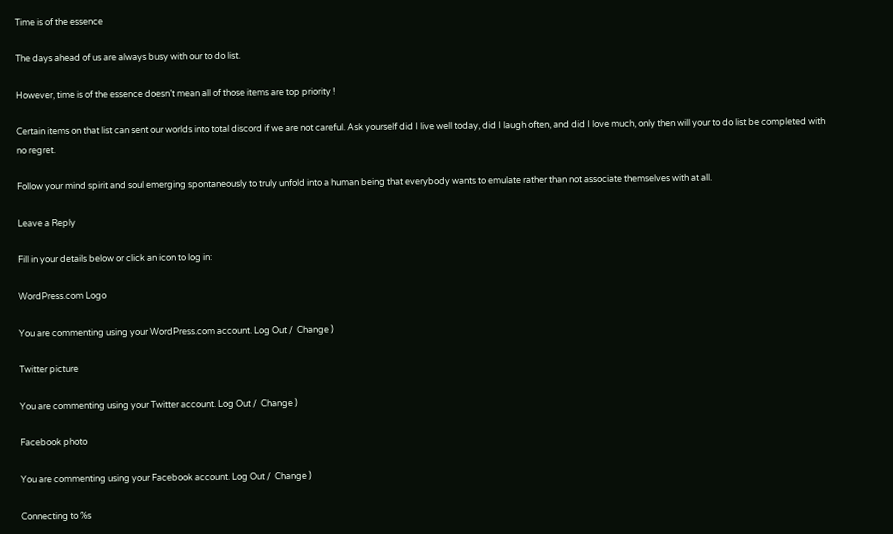Time is of the essence

The days ahead of us are always busy with our to do list.

However, time is of the essence doesn’t mean all of those items are top priority !

Certain items on that list can sent our worlds into total discord if we are not careful. Ask yourself did I live well today, did I laugh often, and did I love much, only then will your to do list be completed with no regret.

Follow your mind spirit and soul emerging spontaneously to truly unfold into a human being that everybody wants to emulate rather than not associate themselves with at all.

Leave a Reply

Fill in your details below or click an icon to log in:

WordPress.com Logo

You are commenting using your WordPress.com account. Log Out /  Change )

Twitter picture

You are commenting using your Twitter account. Log Out /  Change )

Facebook photo

You are commenting using your Facebook account. Log Out /  Change )

Connecting to %s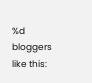%d bloggers like this: